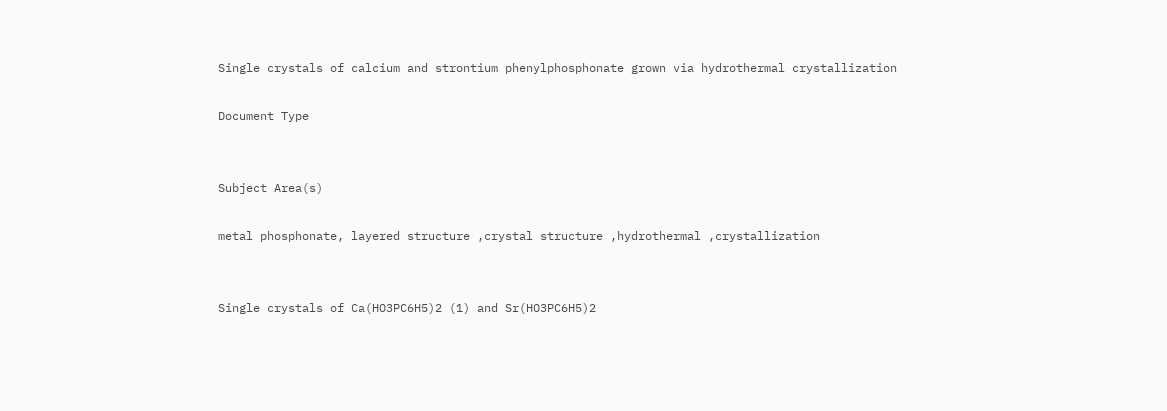Single crystals of calcium and strontium phenylphosphonate grown via hydrothermal crystallization

Document Type


Subject Area(s)

metal phosphonate, layered structure ,crystal structure ,hydrothermal ,crystallization


Single crystals of Ca(HO3PC6H5)2 (1) and Sr(HO3PC6H5)2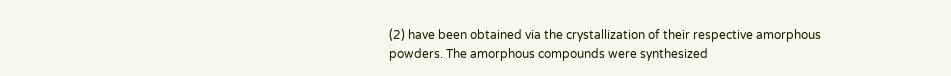(2) have been obtained via the crystallization of their respective amorphous powders. The amorphous compounds were synthesized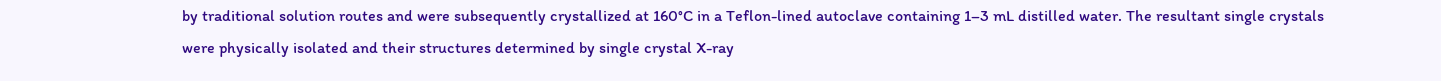by traditional solution routes and were subsequently crystallized at 160°C in a Teflon-lined autoclave containing 1–3 mL distilled water. The resultant single crystals were physically isolated and their structures determined by single crystal X-ray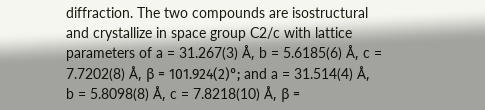diffraction. The two compounds are isostructural and crystallize in space group C2/c with lattice parameters of a = 31.267(3) Å, b = 5.6185(6) Å, c = 7.7202(8) Å, β = 101.924(2)°; and a = 31.514(4) Å, b = 5.8098(8) Å, c = 7.8218(10) Å, β =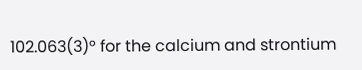102.063(3)° for the calcium and strontium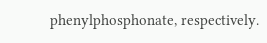phenylphosphonate, respectively.